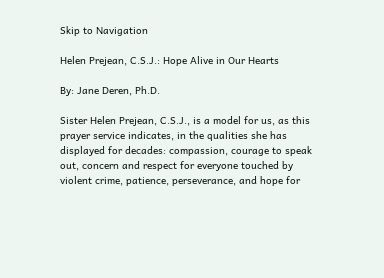Skip to Navigation

Helen Prejean, C.S.J.: Hope Alive in Our Hearts

By: Jane Deren, Ph.D.

Sister Helen Prejean, C.S.J., is a model for us, as this prayer service indicates, in the qualities she has displayed for decades: compassion, courage to speak out, concern and respect for everyone touched by violent crime, patience, perseverance, and hope for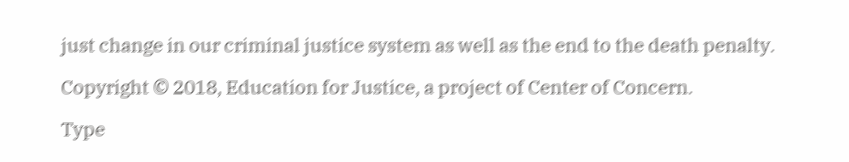just change in our criminal justice system as well as the end to the death penalty.

Copyright © 2018, Education for Justice, a project of Center of Concern.

Type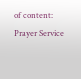of content: Prayer Service